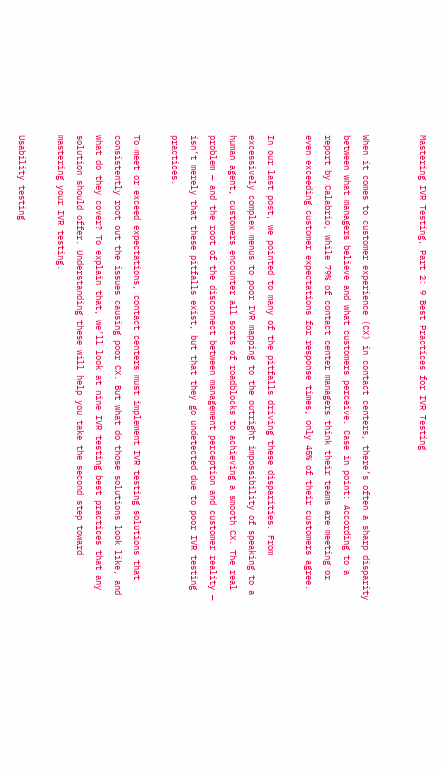Mastering IVR Testing, Part 2: 9 Best Practices for IVR Testing


When it comes to customer experience (CX) in contact centers, there’s often a sharp disparity between what managers believe and what customers perceive. Case in point: According to a report by Calabrio, while 79% of contact center managers think their teams are meeting or even exceeding customer expectations for response times, only 45% of their customers agree.

In our last post, we pointed to many of the pitfalls driving these disparities. From excessively complex menus to poor IVR mapping to the outright impossibility of speaking to a human agent, customers encounter all sorts of roadblocks to achieving a smooth CX. The real problem — and the root of the disconnect between management perception and customer reality — isn’t merely that these pitfalls exist, but that they go undetected due to poor IVR testing practices.

To meet or exceed expectations, contact centers must implement IVR testing solutions that consistently root out the issues causing poor CX. But what do those solutions look like, and what do they cover? To explain that, we’ll look at nine IVR testing best practices that any solution should offer. Understanding these will help you take the second step toward mastering your IVR testing.

Usability testing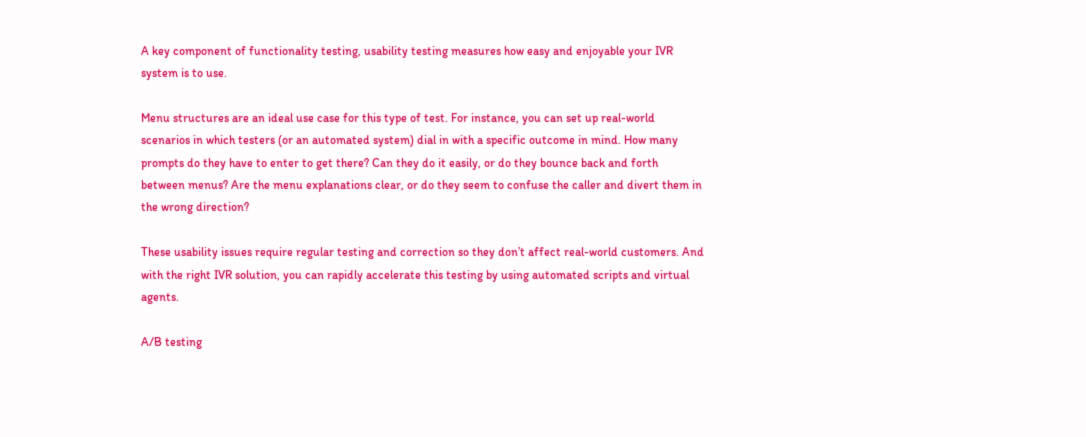A key component of functionality testing, usability testing measures how easy and enjoyable your IVR system is to use.

Menu structures are an ideal use case for this type of test. For instance, you can set up real-world scenarios in which testers (or an automated system) dial in with a specific outcome in mind. How many prompts do they have to enter to get there? Can they do it easily, or do they bounce back and forth between menus? Are the menu explanations clear, or do they seem to confuse the caller and divert them in the wrong direction?

These usability issues require regular testing and correction so they don’t affect real-world customers. And with the right IVR solution, you can rapidly accelerate this testing by using automated scripts and virtual agents.

A/B testing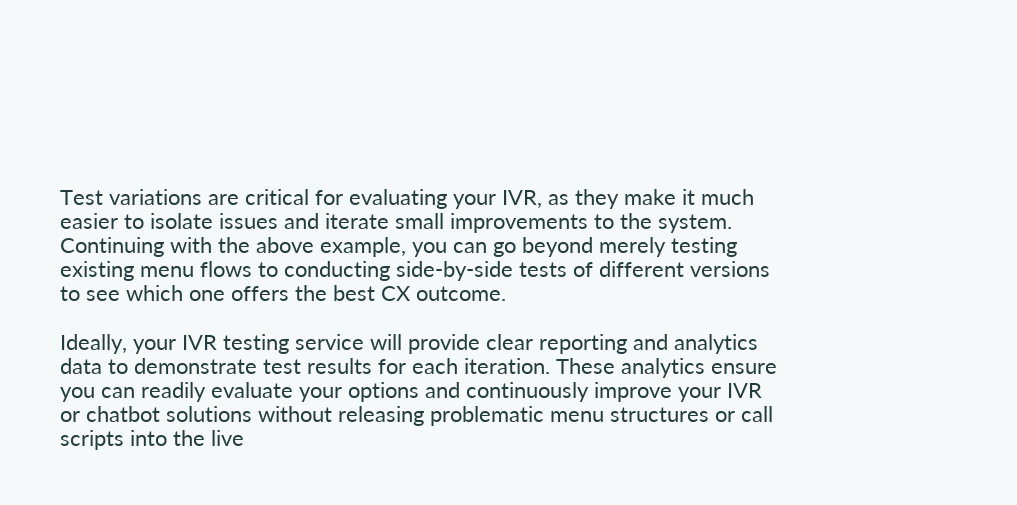Test variations are critical for evaluating your IVR, as they make it much easier to isolate issues and iterate small improvements to the system. Continuing with the above example, you can go beyond merely testing existing menu flows to conducting side-by-side tests of different versions to see which one offers the best CX outcome.

Ideally, your IVR testing service will provide clear reporting and analytics data to demonstrate test results for each iteration. These analytics ensure you can readily evaluate your options and continuously improve your IVR or chatbot solutions without releasing problematic menu structures or call scripts into the live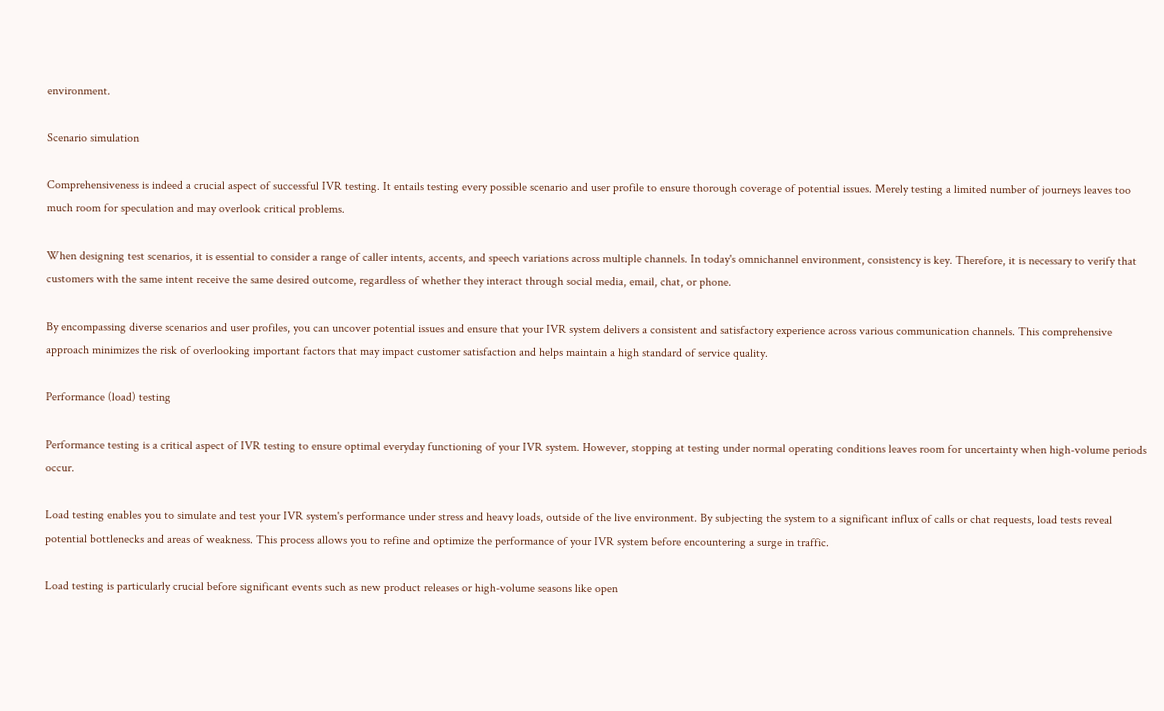environment.

Scenario simulation

Comprehensiveness is indeed a crucial aspect of successful IVR testing. It entails testing every possible scenario and user profile to ensure thorough coverage of potential issues. Merely testing a limited number of journeys leaves too much room for speculation and may overlook critical problems.

When designing test scenarios, it is essential to consider a range of caller intents, accents, and speech variations across multiple channels. In today's omnichannel environment, consistency is key. Therefore, it is necessary to verify that customers with the same intent receive the same desired outcome, regardless of whether they interact through social media, email, chat, or phone.

By encompassing diverse scenarios and user profiles, you can uncover potential issues and ensure that your IVR system delivers a consistent and satisfactory experience across various communication channels. This comprehensive approach minimizes the risk of overlooking important factors that may impact customer satisfaction and helps maintain a high standard of service quality.

Performance (load) testing

Performance testing is a critical aspect of IVR testing to ensure optimal everyday functioning of your IVR system. However, stopping at testing under normal operating conditions leaves room for uncertainty when high-volume periods occur.

Load testing enables you to simulate and test your IVR system's performance under stress and heavy loads, outside of the live environment. By subjecting the system to a significant influx of calls or chat requests, load tests reveal potential bottlenecks and areas of weakness. This process allows you to refine and optimize the performance of your IVR system before encountering a surge in traffic.

Load testing is particularly crucial before significant events such as new product releases or high-volume seasons like open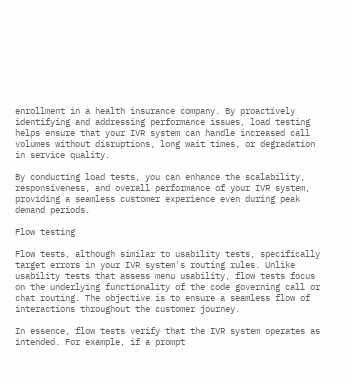enrollment in a health insurance company. By proactively identifying and addressing performance issues, load testing helps ensure that your IVR system can handle increased call volumes without disruptions, long wait times, or degradation in service quality.

By conducting load tests, you can enhance the scalability, responsiveness, and overall performance of your IVR system, providing a seamless customer experience even during peak demand periods.

Flow testing

Flow tests, although similar to usability tests, specifically target errors in your IVR system's routing rules. Unlike usability tests that assess menu usability, flow tests focus on the underlying functionality of the code governing call or chat routing. The objective is to ensure a seamless flow of interactions throughout the customer journey.

In essence, flow tests verify that the IVR system operates as intended. For example, if a prompt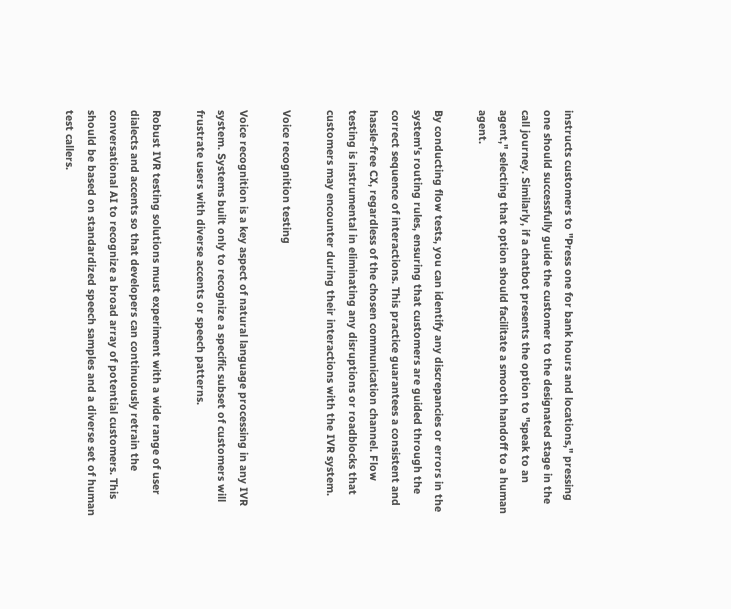instructs customers to "Press one for bank hours and locations," pressing one should successfully guide the customer to the designated stage in the call journey. Similarly, if a chatbot presents the option to "speak to an agent," selecting that option should facilitate a smooth handoff to a human agent.

By conducting flow tests, you can identify any discrepancies or errors in the system's routing rules, ensuring that customers are guided through the correct sequence of interactions. This practice guarantees a consistent and hassle-free CX, regardless of the chosen communication channel. Flow testing is instrumental in eliminating any disruptions or roadblocks that customers may encounter during their interactions with the IVR system.

Voice recognition testing

Voice recognition is a key aspect of natural language processing in any IVR system. Systems built only to recognize a specific subset of customers will frustrate users with diverse accents or speech patterns.

Robust IVR testing solutions must experiment with a wide range of user dialects and accents so that developers can continuously retrain the conversational AI to recognize a broad array of potential customers. This should be based on standardized speech samples and a diverse set of human test callers.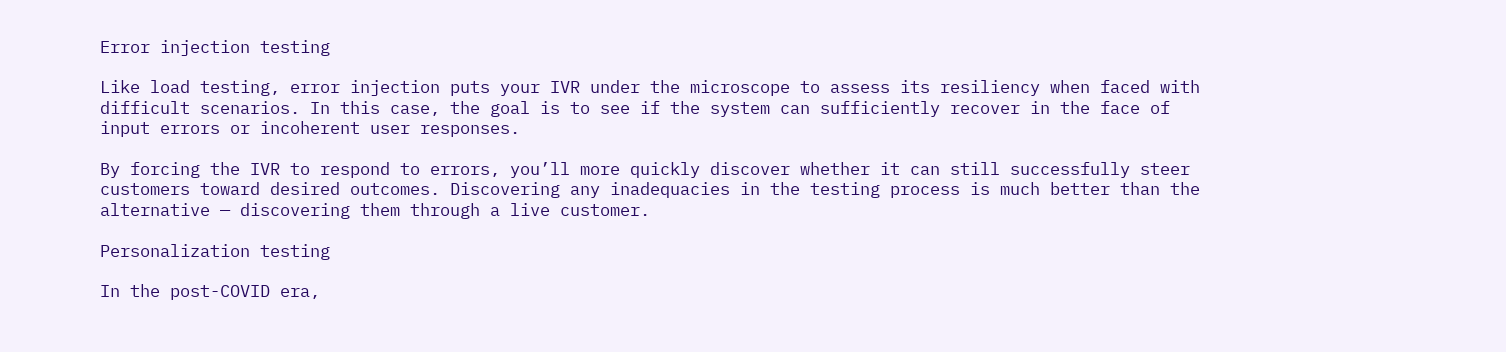Error injection testing

Like load testing, error injection puts your IVR under the microscope to assess its resiliency when faced with difficult scenarios. In this case, the goal is to see if the system can sufficiently recover in the face of input errors or incoherent user responses.

By forcing the IVR to respond to errors, you’ll more quickly discover whether it can still successfully steer customers toward desired outcomes. Discovering any inadequacies in the testing process is much better than the alternative — discovering them through a live customer.

Personalization testing

In the post-COVID era,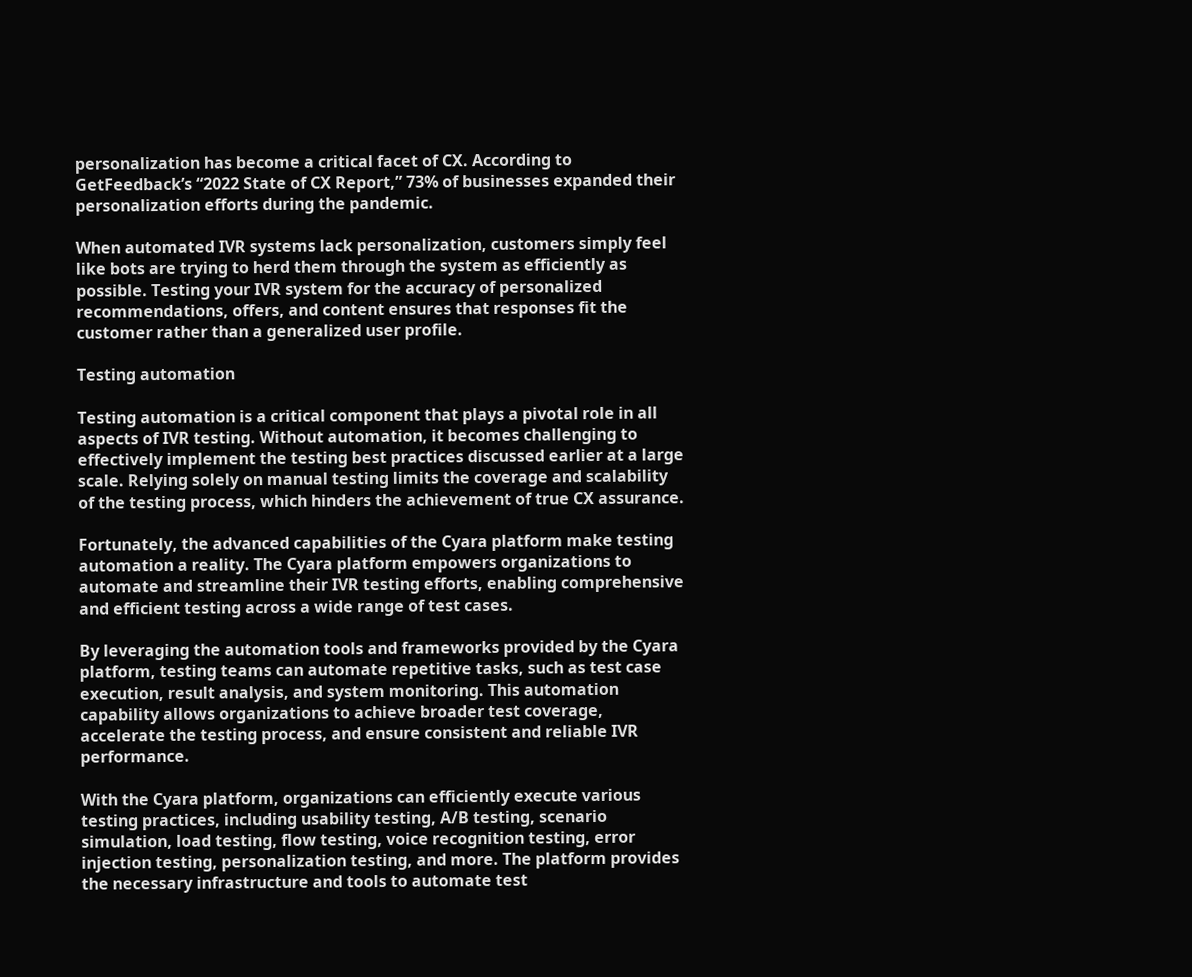personalization has become a critical facet of CX. According to GetFeedback’s “2022 State of CX Report,” 73% of businesses expanded their personalization efforts during the pandemic.

When automated IVR systems lack personalization, customers simply feel like bots are trying to herd them through the system as efficiently as possible. Testing your IVR system for the accuracy of personalized recommendations, offers, and content ensures that responses fit the customer rather than a generalized user profile.

Testing automation

Testing automation is a critical component that plays a pivotal role in all aspects of IVR testing. Without automation, it becomes challenging to effectively implement the testing best practices discussed earlier at a large scale. Relying solely on manual testing limits the coverage and scalability of the testing process, which hinders the achievement of true CX assurance.

Fortunately, the advanced capabilities of the Cyara platform make testing automation a reality. The Cyara platform empowers organizations to automate and streamline their IVR testing efforts, enabling comprehensive and efficient testing across a wide range of test cases.

By leveraging the automation tools and frameworks provided by the Cyara platform, testing teams can automate repetitive tasks, such as test case execution, result analysis, and system monitoring. This automation capability allows organizations to achieve broader test coverage, accelerate the testing process, and ensure consistent and reliable IVR performance.

With the Cyara platform, organizations can efficiently execute various testing practices, including usability testing, A/B testing, scenario simulation, load testing, flow testing, voice recognition testing, error injection testing, personalization testing, and more. The platform provides the necessary infrastructure and tools to automate test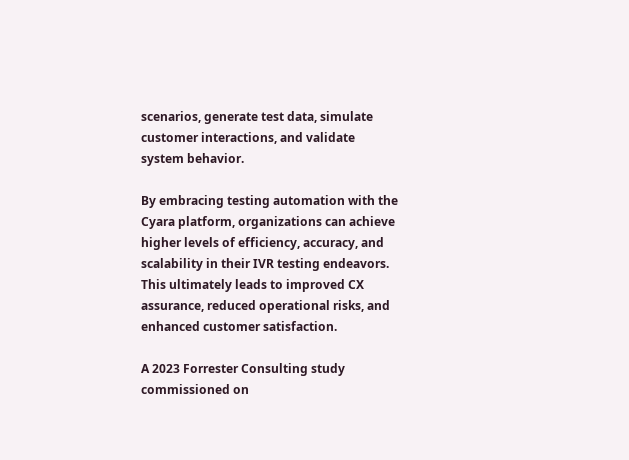scenarios, generate test data, simulate customer interactions, and validate system behavior.

By embracing testing automation with the Cyara platform, organizations can achieve higher levels of efficiency, accuracy, and scalability in their IVR testing endeavors. This ultimately leads to improved CX assurance, reduced operational risks, and enhanced customer satisfaction.

A 2023 Forrester Consulting study commissioned on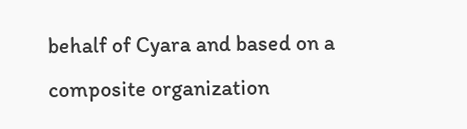behalf of Cyara and based on a composite organization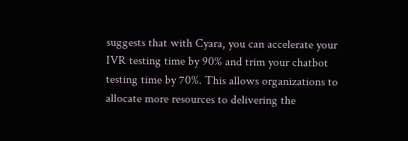suggests that with Cyara, you can accelerate your IVR testing time by 90% and trim your chatbot testing time by 70%. This allows organizations to allocate more resources to delivering the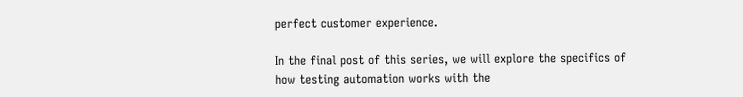perfect customer experience.

In the final post of this series, we will explore the specifics of how testing automation works with the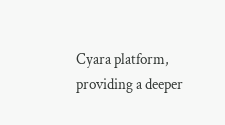Cyara platform, providing a deeper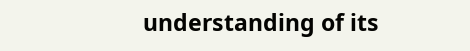understanding of its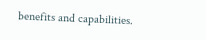benefits and capabilities.